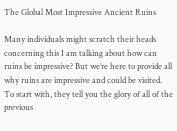The Global Most Impressive Ancient Ruins

Many individuals might scratch their heads concerning this I am talking about how can ruins be impressive? But we’re here to provide all why ruins are impressive and could be visited. To start with, they tell you the glory of all of the previous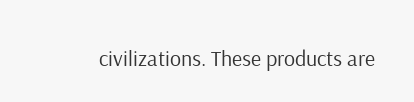civilizations. These products are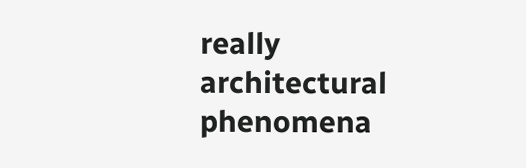really architectural phenomena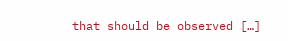that should be observed […]